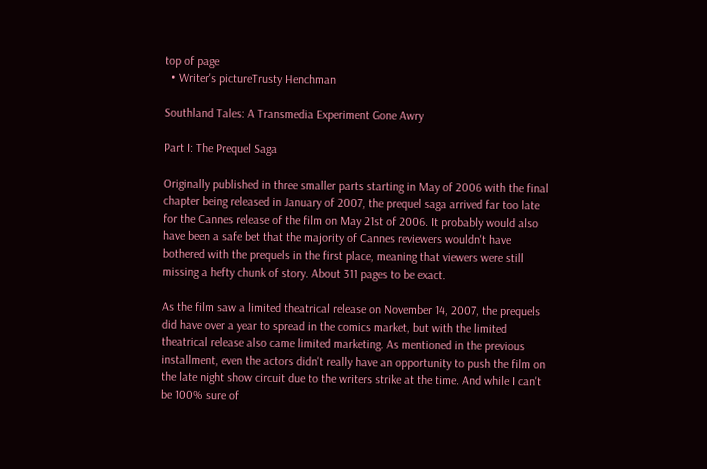top of page
  • Writer's pictureTrusty Henchman

Southland Tales: A Transmedia Experiment Gone Awry

Part I: The Prequel Saga

Originally published in three smaller parts starting in May of 2006 with the final chapter being released in January of 2007, the prequel saga arrived far too late for the Cannes release of the film on May 21st of 2006. It probably would also have been a safe bet that the majority of Cannes reviewers wouldn't have bothered with the prequels in the first place, meaning that viewers were still missing a hefty chunk of story. About 311 pages to be exact.

As the film saw a limited theatrical release on November 14, 2007, the prequels did have over a year to spread in the comics market, but with the limited theatrical release also came limited marketing. As mentioned in the previous installment, even the actors didn't really have an opportunity to push the film on the late night show circuit due to the writers strike at the time. And while I can't be 100% sure of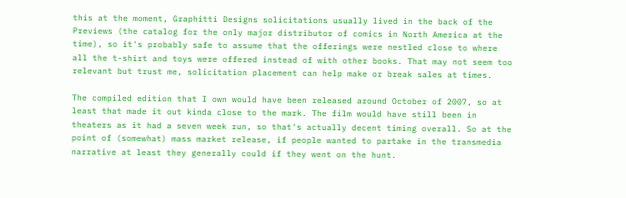this at the moment, Graphitti Designs solicitations usually lived in the back of the Previews (the catalog for the only major distributor of comics in North America at the time), so it's probably safe to assume that the offerings were nestled close to where all the t-shirt and toys were offered instead of with other books. That may not seem too relevant but trust me, solicitation placement can help make or break sales at times.

The compiled edition that I own would have been released around October of 2007, so at least that made it out kinda close to the mark. The film would have still been in theaters as it had a seven week run, so that's actually decent timing overall. So at the point of (somewhat) mass market release, if people wanted to partake in the transmedia narrative at least they generally could if they went on the hunt.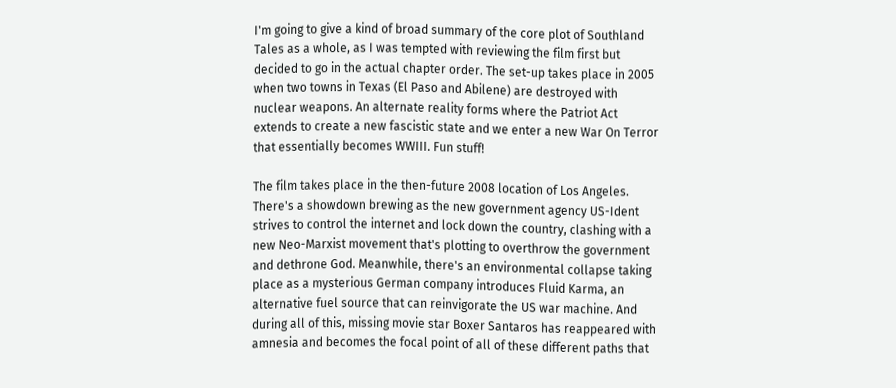I'm going to give a kind of broad summary of the core plot of Southland Tales as a whole, as I was tempted with reviewing the film first but decided to go in the actual chapter order. The set-up takes place in 2005 when two towns in Texas (El Paso and Abilene) are destroyed with nuclear weapons. An alternate reality forms where the Patriot Act extends to create a new fascistic state and we enter a new War On Terror that essentially becomes WWIII. Fun stuff!

The film takes place in the then-future 2008 location of Los Angeles. There's a showdown brewing as the new government agency US-Ident strives to control the internet and lock down the country, clashing with a new Neo-Marxist movement that's plotting to overthrow the government and dethrone God. Meanwhile, there's an environmental collapse taking place as a mysterious German company introduces Fluid Karma, an alternative fuel source that can reinvigorate the US war machine. And during all of this, missing movie star Boxer Santaros has reappeared with amnesia and becomes the focal point of all of these different paths that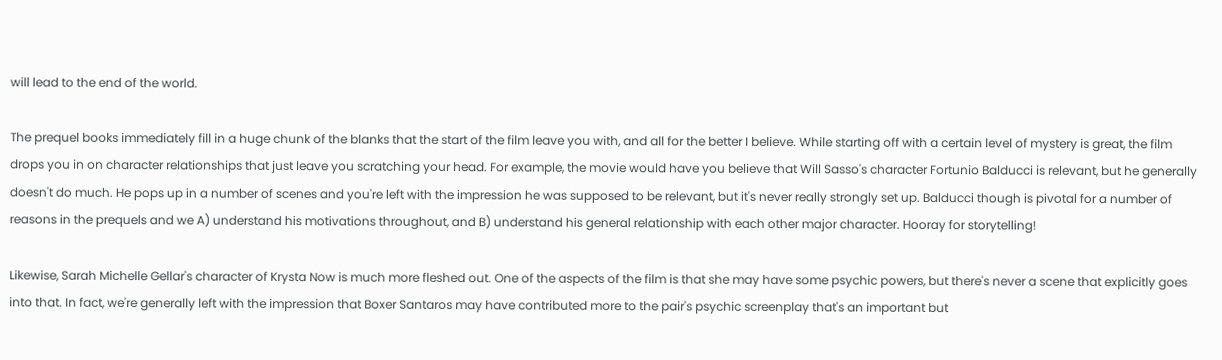will lead to the end of the world.

The prequel books immediately fill in a huge chunk of the blanks that the start of the film leave you with, and all for the better I believe. While starting off with a certain level of mystery is great, the film drops you in on character relationships that just leave you scratching your head. For example, the movie would have you believe that Will Sasso's character Fortunio Balducci is relevant, but he generally doesn't do much. He pops up in a number of scenes and you're left with the impression he was supposed to be relevant, but it's never really strongly set up. Balducci though is pivotal for a number of reasons in the prequels and we A) understand his motivations throughout, and B) understand his general relationship with each other major character. Hooray for storytelling!

Likewise, Sarah Michelle Gellar's character of Krysta Now is much more fleshed out. One of the aspects of the film is that she may have some psychic powers, but there's never a scene that explicitly goes into that. In fact, we're generally left with the impression that Boxer Santaros may have contributed more to the pair's psychic screenplay that's an important but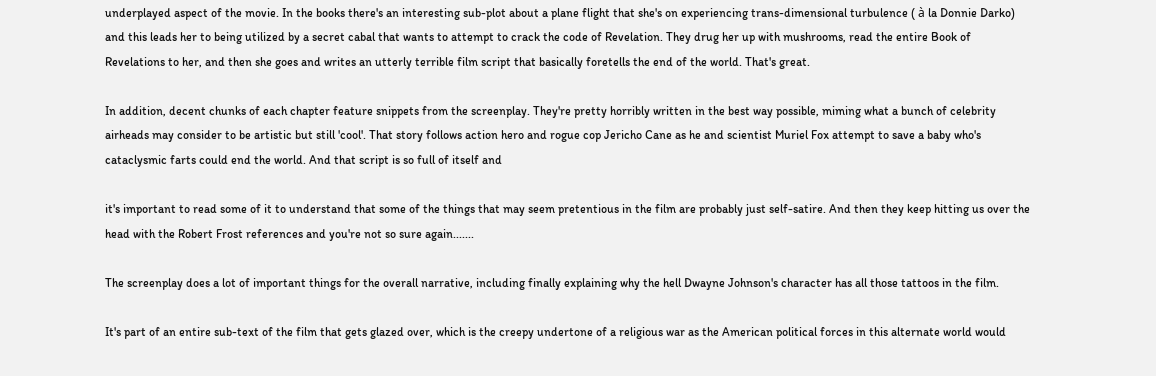underplayed aspect of the movie. In the books there's an interesting sub-plot about a plane flight that she's on experiencing trans-dimensional turbulence ( à la Donnie Darko) and this leads her to being utilized by a secret cabal that wants to attempt to crack the code of Revelation. They drug her up with mushrooms, read the entire Book of Revelations to her, and then she goes and writes an utterly terrible film script that basically foretells the end of the world. That's great.

In addition, decent chunks of each chapter feature snippets from the screenplay. They're pretty horribly written in the best way possible, miming what a bunch of celebrity airheads may consider to be artistic but still 'cool'. That story follows action hero and rogue cop Jericho Cane as he and scientist Muriel Fox attempt to save a baby who's cataclysmic farts could end the world. And that script is so full of itself and

it's important to read some of it to understand that some of the things that may seem pretentious in the film are probably just self-satire. And then they keep hitting us over the head with the Robert Frost references and you're not so sure again.......

The screenplay does a lot of important things for the overall narrative, including finally explaining why the hell Dwayne Johnson's character has all those tattoos in the film.

It's part of an entire sub-text of the film that gets glazed over, which is the creepy undertone of a religious war as the American political forces in this alternate world would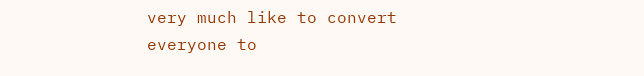very much like to convert everyone to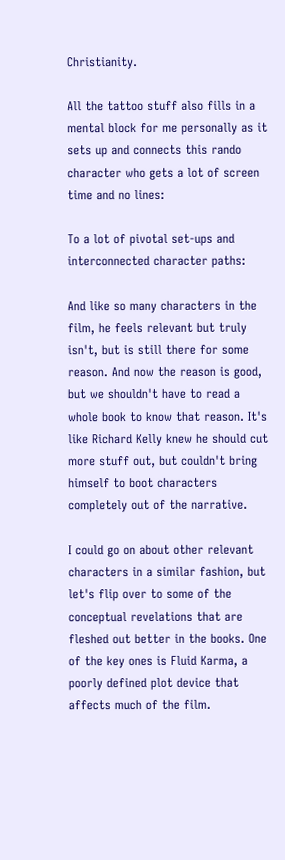Christianity.

All the tattoo stuff also fills in a mental block for me personally as it sets up and connects this rando character who gets a lot of screen time and no lines:

To a lot of pivotal set-ups and interconnected character paths:

And like so many characters in the film, he feels relevant but truly isn't, but is still there for some reason. And now the reason is good, but we shouldn't have to read a whole book to know that reason. It's like Richard Kelly knew he should cut more stuff out, but couldn't bring himself to boot characters completely out of the narrative.

I could go on about other relevant characters in a similar fashion, but let's flip over to some of the conceptual revelations that are fleshed out better in the books. One of the key ones is Fluid Karma, a poorly defined plot device that affects much of the film.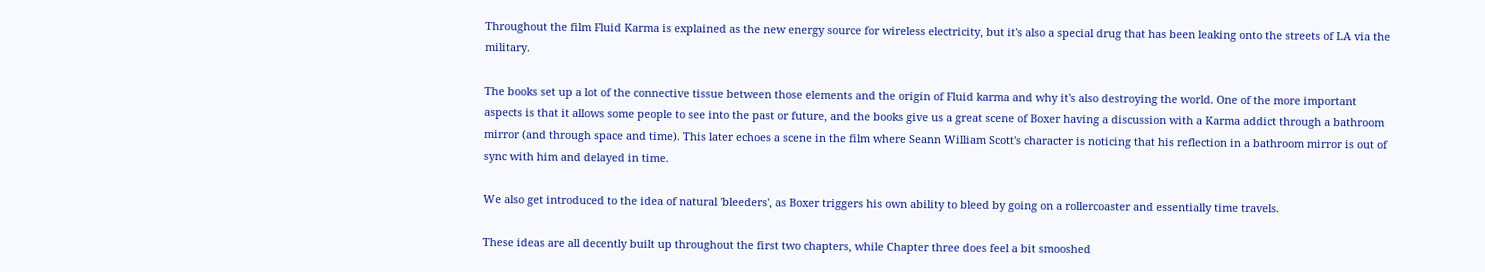Throughout the film Fluid Karma is explained as the new energy source for wireless electricity, but it's also a special drug that has been leaking onto the streets of LA via the military.

The books set up a lot of the connective tissue between those elements and the origin of Fluid karma and why it's also destroying the world. One of the more important aspects is that it allows some people to see into the past or future, and the books give us a great scene of Boxer having a discussion with a Karma addict through a bathroom mirror (and through space and time). This later echoes a scene in the film where Seann William Scott's character is noticing that his reflection in a bathroom mirror is out of sync with him and delayed in time.

We also get introduced to the idea of natural 'bleeders', as Boxer triggers his own ability to bleed by going on a rollercoaster and essentially time travels.

These ideas are all decently built up throughout the first two chapters, while Chapter three does feel a bit smooshed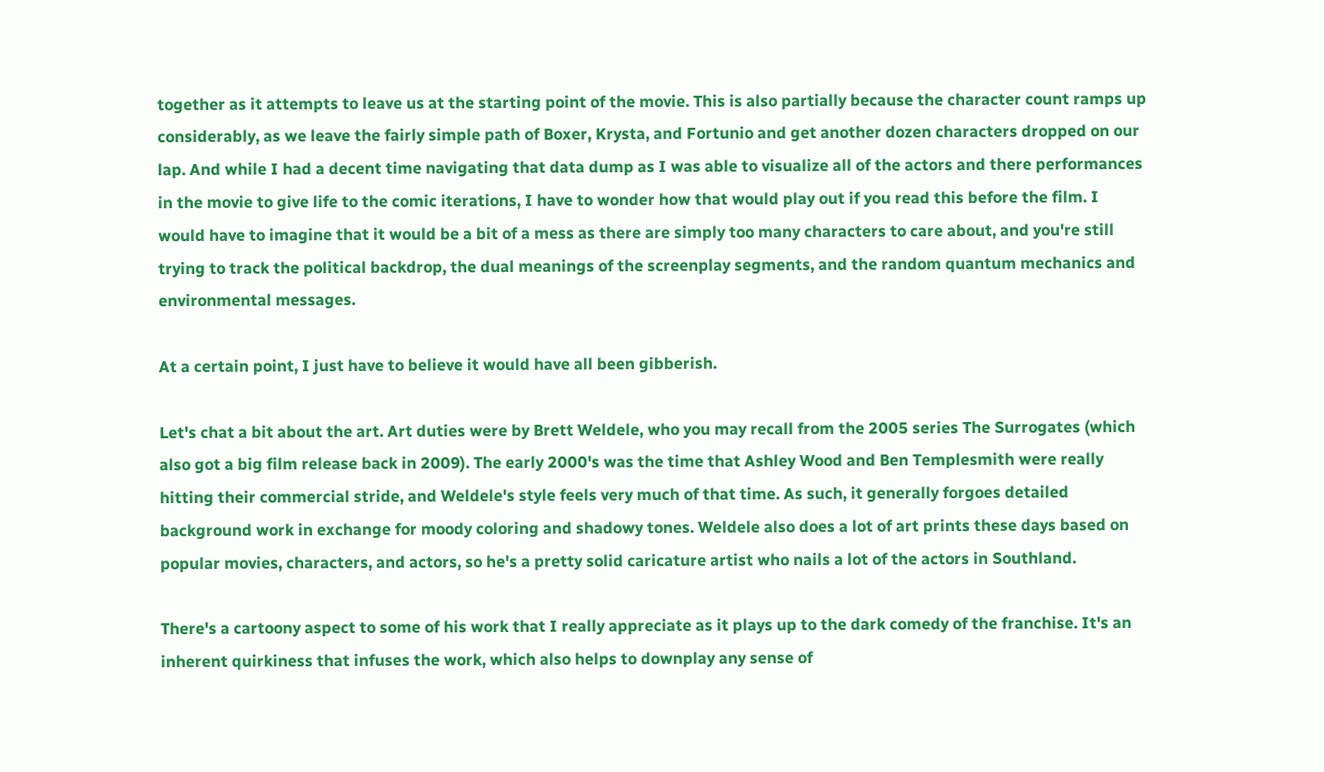together as it attempts to leave us at the starting point of the movie. This is also partially because the character count ramps up considerably, as we leave the fairly simple path of Boxer, Krysta, and Fortunio and get another dozen characters dropped on our lap. And while I had a decent time navigating that data dump as I was able to visualize all of the actors and there performances in the movie to give life to the comic iterations, I have to wonder how that would play out if you read this before the film. I would have to imagine that it would be a bit of a mess as there are simply too many characters to care about, and you're still trying to track the political backdrop, the dual meanings of the screenplay segments, and the random quantum mechanics and environmental messages.

At a certain point, I just have to believe it would have all been gibberish.

Let's chat a bit about the art. Art duties were by Brett Weldele, who you may recall from the 2005 series The Surrogates (which also got a big film release back in 2009). The early 2000's was the time that Ashley Wood and Ben Templesmith were really hitting their commercial stride, and Weldele's style feels very much of that time. As such, it generally forgoes detailed background work in exchange for moody coloring and shadowy tones. Weldele also does a lot of art prints these days based on popular movies, characters, and actors, so he's a pretty solid caricature artist who nails a lot of the actors in Southland.

There's a cartoony aspect to some of his work that I really appreciate as it plays up to the dark comedy of the franchise. It's an inherent quirkiness that infuses the work, which also helps to downplay any sense of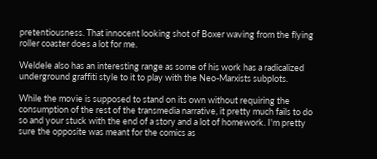pretentiousness. That innocent looking shot of Boxer waving from the flying roller coaster does a lot for me.

Weldele also has an interesting range as some of his work has a radicalized underground graffiti style to it to play with the Neo-Marxists subplots.

While the movie is supposed to stand on its own without requiring the consumption of the rest of the transmedia narrative, it pretty much fails to do so and your stuck with the end of a story and a lot of homework. I'm pretty sure the opposite was meant for the comics as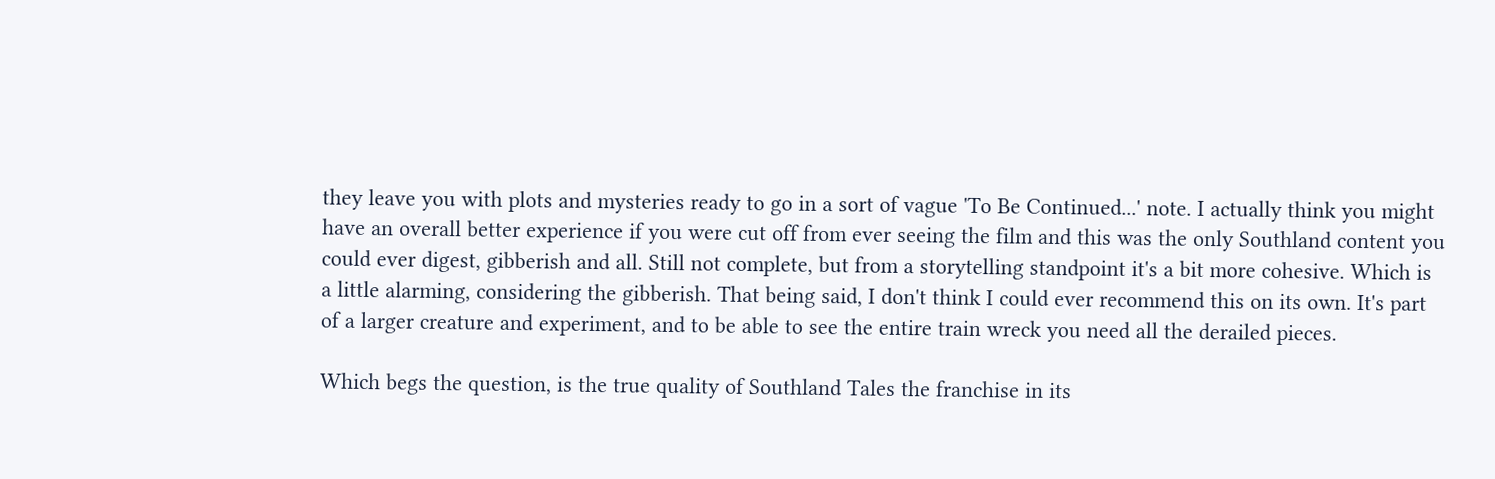they leave you with plots and mysteries ready to go in a sort of vague 'To Be Continued...' note. I actually think you might have an overall better experience if you were cut off from ever seeing the film and this was the only Southland content you could ever digest, gibberish and all. Still not complete, but from a storytelling standpoint it's a bit more cohesive. Which is a little alarming, considering the gibberish. That being said, I don't think I could ever recommend this on its own. It's part of a larger creature and experiment, and to be able to see the entire train wreck you need all the derailed pieces.

Which begs the question, is the true quality of Southland Tales the franchise in its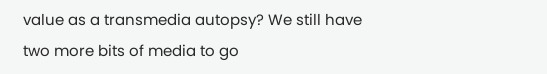value as a transmedia autopsy? We still have two more bits of media to go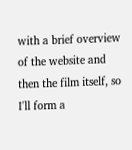with a brief overview of the website and then the film itself, so I'll form a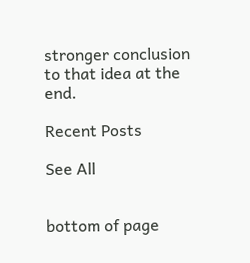stronger conclusion to that idea at the end.

Recent Posts

See All


bottom of page